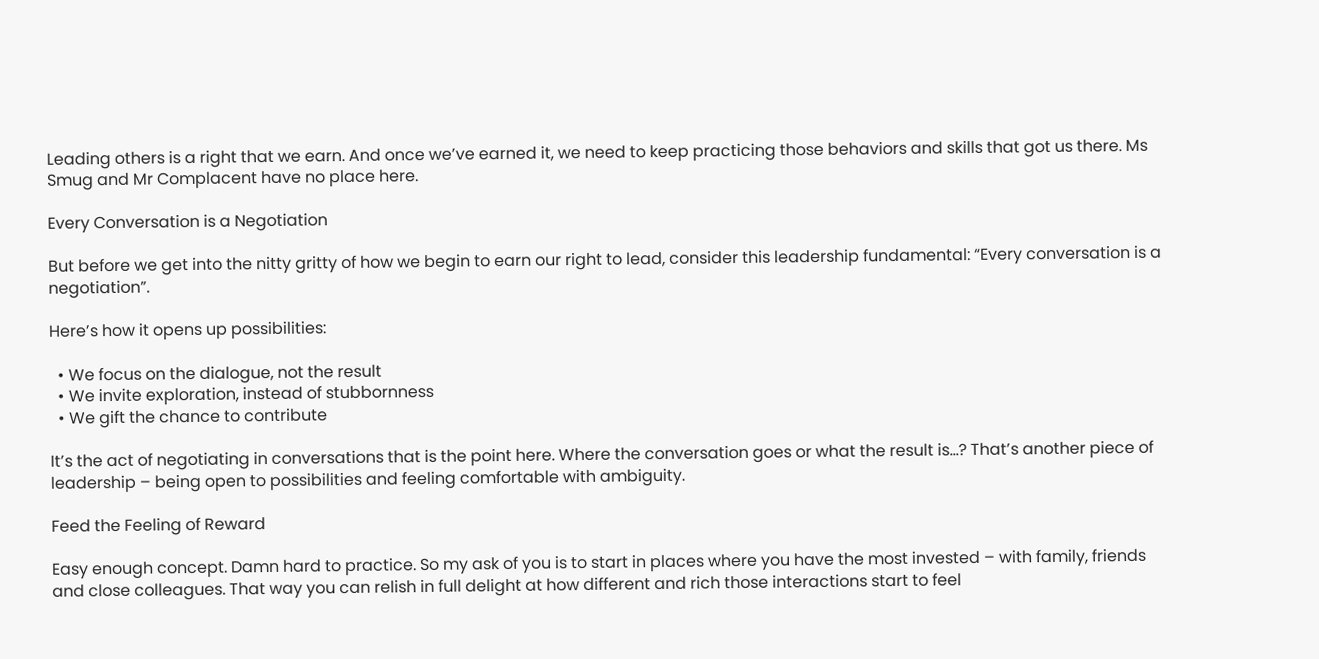Leading others is a right that we earn. And once we’ve earned it, we need to keep practicing those behaviors and skills that got us there. Ms Smug and Mr Complacent have no place here.

Every Conversation is a Negotiation

But before we get into the nitty gritty of how we begin to earn our right to lead, consider this leadership fundamental: “Every conversation is a negotiation”.

Here’s how it opens up possibilities:

  • We focus on the dialogue, not the result
  • We invite exploration, instead of stubbornness
  • We gift the chance to contribute

It’s the act of negotiating in conversations that is the point here. Where the conversation goes or what the result is…? That’s another piece of leadership – being open to possibilities and feeling comfortable with ambiguity.

Feed the Feeling of Reward

Easy enough concept. Damn hard to practice. So my ask of you is to start in places where you have the most invested – with family, friends and close colleagues. That way you can relish in full delight at how different and rich those interactions start to feel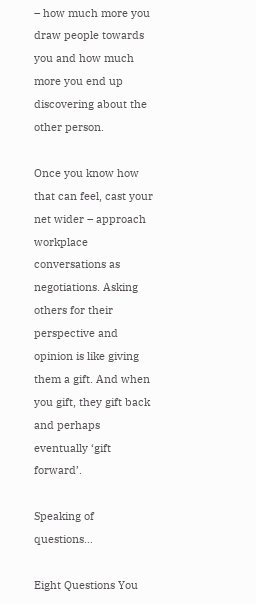– how much more you draw people towards you and how much more you end up discovering about the other person.

Once you know how that can feel, cast your net wider – approach workplace conversations as negotiations. Asking others for their perspective and opinion is like giving them a gift. And when you gift, they gift back and perhaps eventually ‘gift forward’.

Speaking of questions…

Eight Questions You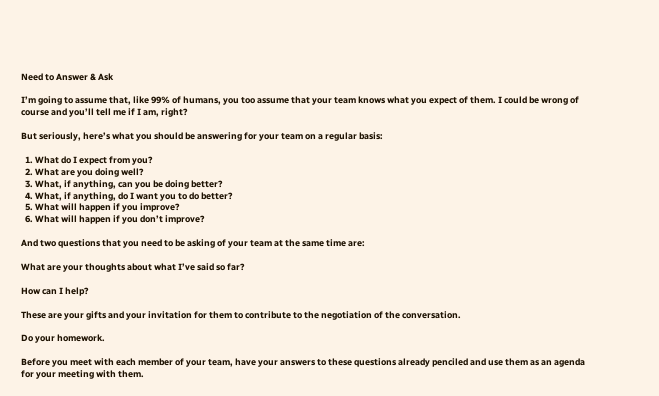Need to Answer & Ask

I’m going to assume that, like 99% of humans, you too assume that your team knows what you expect of them. I could be wrong of course and you’ll tell me if I am, right?

But seriously, here’s what you should be answering for your team on a regular basis:

  1. What do I expect from you?
  2. What are you doing well?
  3. What, if anything, can you be doing better?
  4. What, if anything, do I want you to do better?
  5. What will happen if you improve?
  6. What will happen if you don’t improve?

And two questions that you need to be asking of your team at the same time are:

What are your thoughts about what I’ve said so far?

How can I help?

These are your gifts and your invitation for them to contribute to the negotiation of the conversation.

Do your homework.

Before you meet with each member of your team, have your answers to these questions already penciled and use them as an agenda for your meeting with them.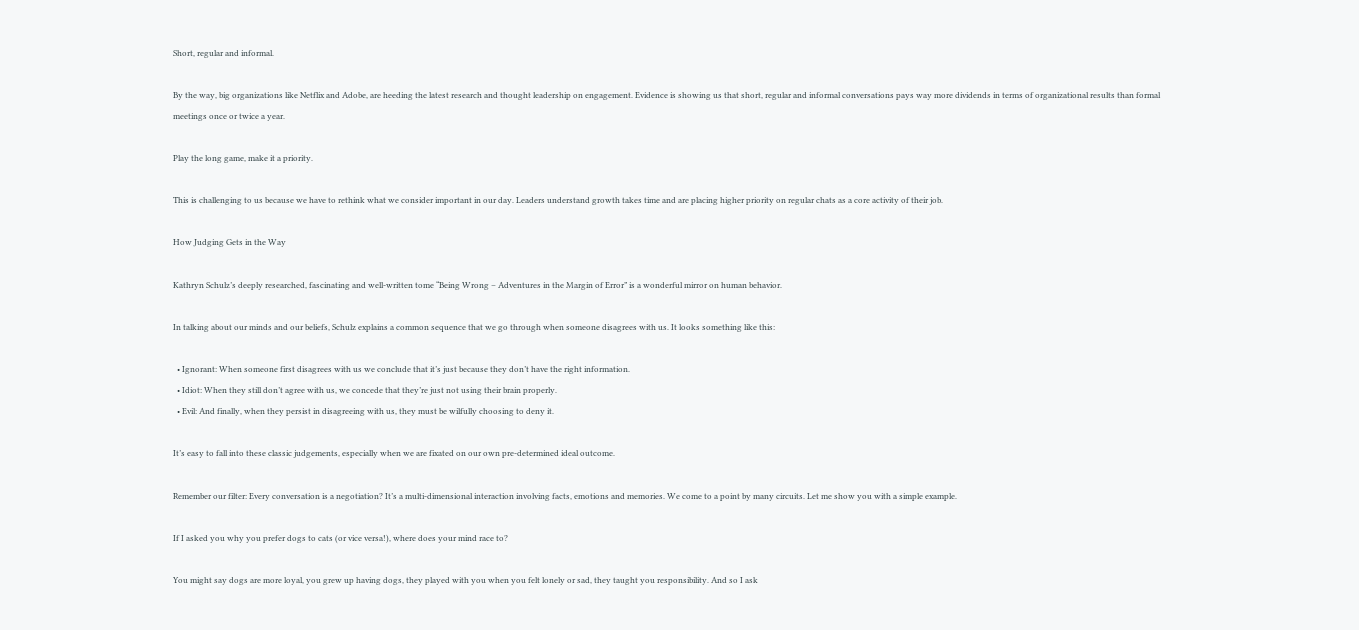Short, regular and informal.

By the way, big organizations like Netflix and Adobe, are heeding the latest research and thought leadership on engagement. Evidence is showing us that short, regular and informal conversations pays way more dividends in terms of organizational results than formal meetings once or twice a year.

Play the long game, make it a priority.

This is challenging to us because we have to rethink what we consider important in our day. Leaders understand growth takes time and are placing higher priority on regular chats as a core activity of their job.

How Judging Gets in the Way

Kathryn Schulz’s deeply researched, fascinating and well-written tome “Being Wrong – Adventures in the Margin of Error” is a wonderful mirror on human behavior.

In talking about our minds and our beliefs, Schulz explains a common sequence that we go through when someone disagrees with us. It looks something like this:

  • Ignorant: When someone first disagrees with us we conclude that it’s just because they don’t have the right information.
  • Idiot: When they still don’t agree with us, we concede that they’re just not using their brain properly.
  • Evil: And finally, when they persist in disagreeing with us, they must be wilfully choosing to deny it.

It’s easy to fall into these classic judgements, especially when we are fixated on our own pre-determined ideal outcome.

Remember our filter: Every conversation is a negotiation? It’s a multi-dimensional interaction involving facts, emotions and memories. We come to a point by many circuits. Let me show you with a simple example.

If I asked you why you prefer dogs to cats (or vice versa!), where does your mind race to?

You might say dogs are more loyal, you grew up having dogs, they played with you when you felt lonely or sad, they taught you responsibility. And so I ask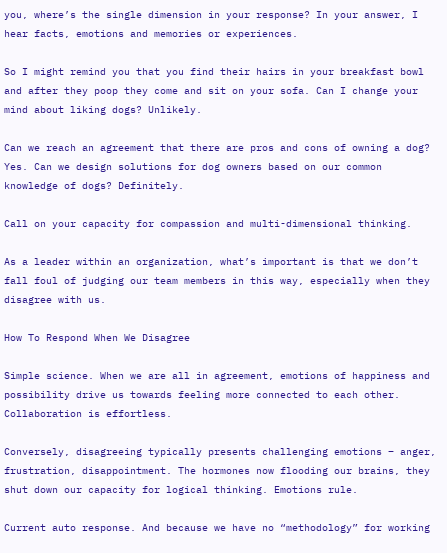you, where’s the single dimension in your response? In your answer, I hear facts, emotions and memories or experiences.

So I might remind you that you find their hairs in your breakfast bowl and after they poop they come and sit on your sofa. Can I change your mind about liking dogs? Unlikely.

Can we reach an agreement that there are pros and cons of owning a dog? Yes. Can we design solutions for dog owners based on our common knowledge of dogs? Definitely.

Call on your capacity for compassion and multi-dimensional thinking.

As a leader within an organization, what’s important is that we don’t fall foul of judging our team members in this way, especially when they disagree with us.

How To Respond When We Disagree

Simple science. When we are all in agreement, emotions of happiness and possibility drive us towards feeling more connected to each other. Collaboration is effortless.

Conversely, disagreeing typically presents challenging emotions – anger, frustration, disappointment. The hormones now flooding our brains, they shut down our capacity for logical thinking. Emotions rule.

Current auto response. And because we have no “methodology” for working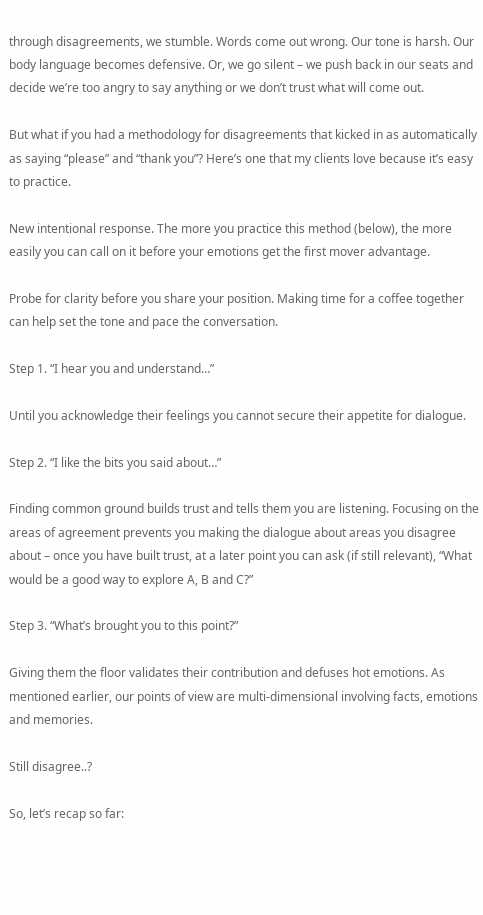through disagreements, we stumble. Words come out wrong. Our tone is harsh. Our body language becomes defensive. Or, we go silent – we push back in our seats and decide we’re too angry to say anything or we don’t trust what will come out.

But what if you had a methodology for disagreements that kicked in as automatically as saying “please” and “thank you”? Here’s one that my clients love because it’s easy to practice.

New intentional response. The more you practice this method (below), the more easily you can call on it before your emotions get the first mover advantage.

Probe for clarity before you share your position. Making time for a coffee together can help set the tone and pace the conversation.

Step 1. “I hear you and understand…”

Until you acknowledge their feelings you cannot secure their appetite for dialogue.

Step 2. “I like the bits you said about…”

Finding common ground builds trust and tells them you are listening. Focusing on the areas of agreement prevents you making the dialogue about areas you disagree about – once you have built trust, at a later point you can ask (if still relevant), “What would be a good way to explore A, B and C?”

Step 3. “What’s brought you to this point?”

Giving them the floor validates their contribution and defuses hot emotions. As mentioned earlier, our points of view are multi-dimensional involving facts, emotions and memories.

Still disagree..?

So, let’s recap so far: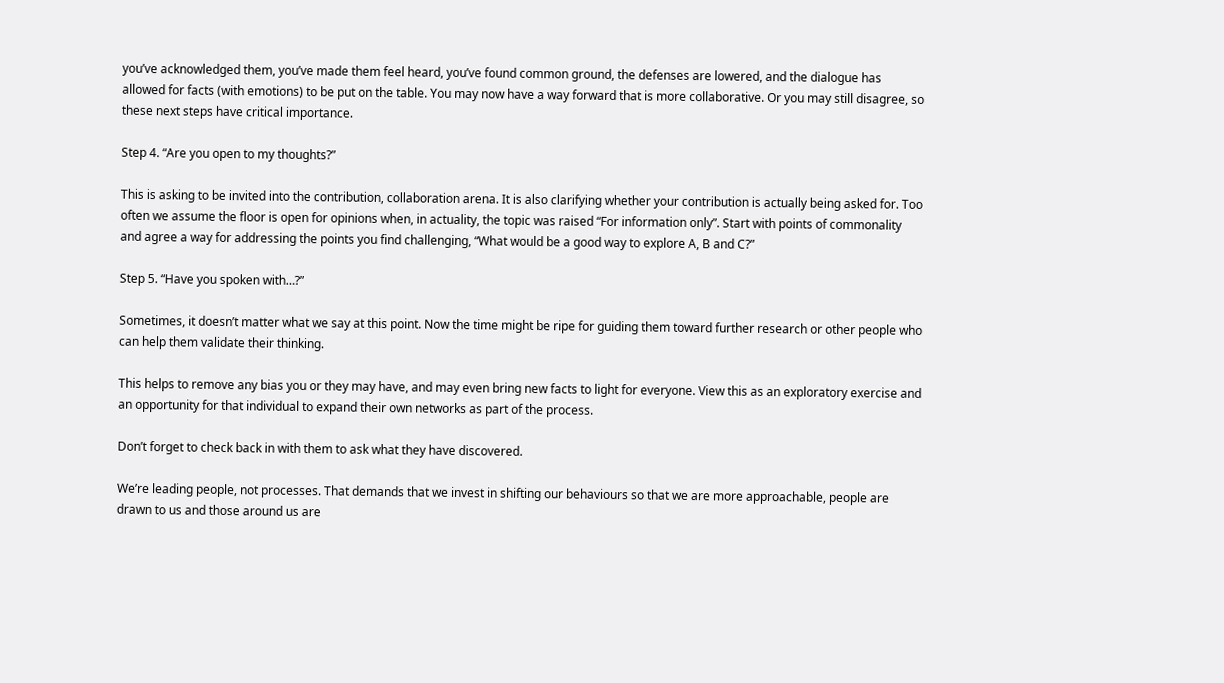you’ve acknowledged them, you’ve made them feel heard, you’ve found common ground, the defenses are lowered, and the dialogue has allowed for facts (with emotions) to be put on the table. You may now have a way forward that is more collaborative. Or you may still disagree, so these next steps have critical importance.

Step 4. “Are you open to my thoughts?”

This is asking to be invited into the contribution, collaboration arena. It is also clarifying whether your contribution is actually being asked for. Too often we assume the floor is open for opinions when, in actuality, the topic was raised “For information only”. Start with points of commonality and agree a way for addressing the points you find challenging, “What would be a good way to explore A, B and C?”

Step 5. “Have you spoken with…?”

Sometimes, it doesn’t matter what we say at this point. Now the time might be ripe for guiding them toward further research or other people who can help them validate their thinking.

This helps to remove any bias you or they may have, and may even bring new facts to light for everyone. View this as an exploratory exercise and an opportunity for that individual to expand their own networks as part of the process.

Don’t forget to check back in with them to ask what they have discovered.

We’re leading people, not processes. That demands that we invest in shifting our behaviours so that we are more approachable, people are drawn to us and those around us are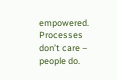empowered. Processes don’t care – people do.